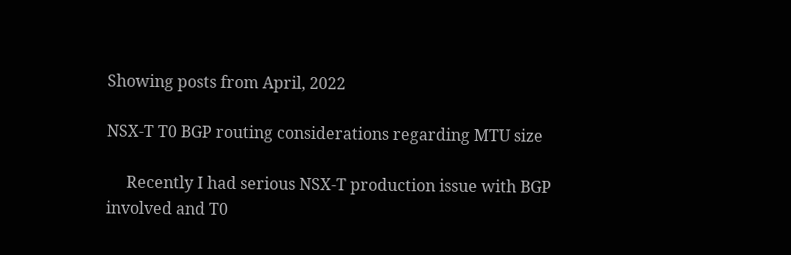Showing posts from April, 2022

NSX-T T0 BGP routing considerations regarding MTU size

     Recently I had serious NSX-T production issue with BGP involved and T0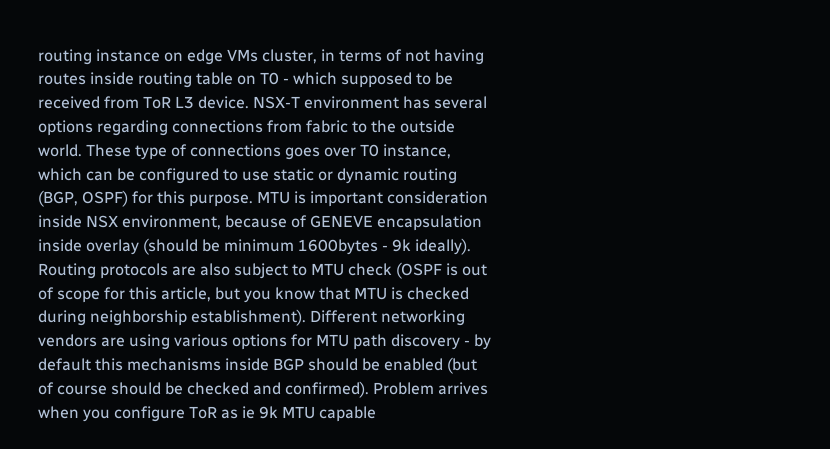routing instance on edge VMs cluster, in terms of not having routes inside routing table on T0 - which supposed to be received from ToR L3 device. NSX-T environment has several options regarding connections from fabric to the outside world. These type of connections goes over T0 instance, which can be configured to use static or dynamic routing (BGP, OSPF) for this purpose. MTU is important consideration inside NSX environment, because of GENEVE encapsulation inside overlay (should be minimum 1600bytes - 9k ideally). Routing protocols are also subject to MTU check (OSPF is out of scope for this article, but you know that MTU is checked during neighborship establishment). Different networking vendors are using various options for MTU path discovery - by default this mechanisms inside BGP should be enabled (but of course should be checked and confirmed). Problem arrives when you configure ToR as ie 9k MTU capable